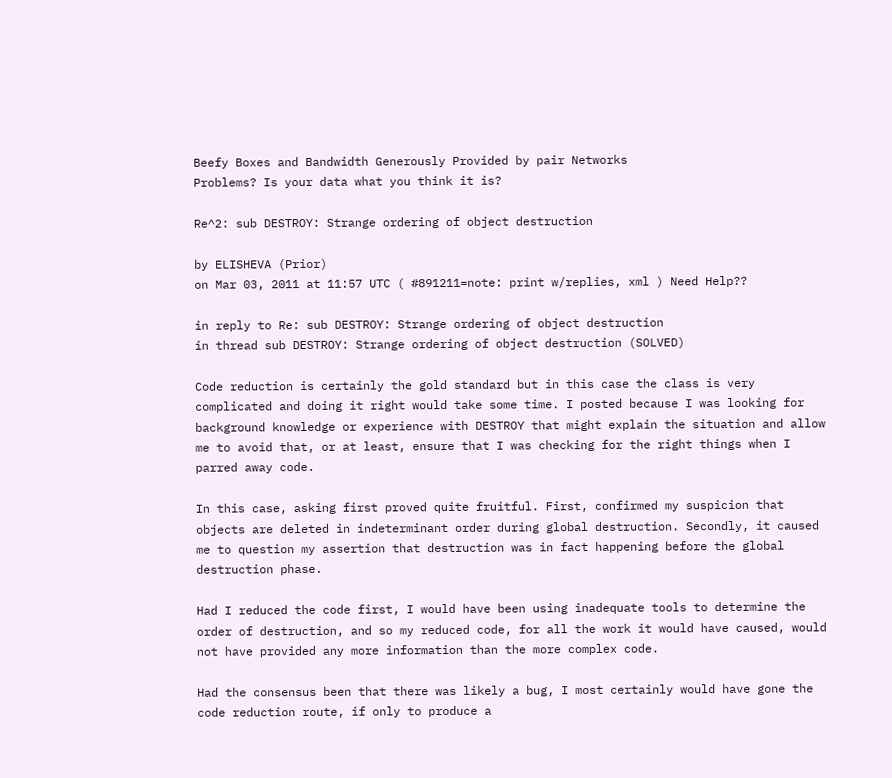Beefy Boxes and Bandwidth Generously Provided by pair Networks
Problems? Is your data what you think it is?

Re^2: sub DESTROY: Strange ordering of object destruction

by ELISHEVA (Prior)
on Mar 03, 2011 at 11:57 UTC ( #891211=note: print w/replies, xml ) Need Help??

in reply to Re: sub DESTROY: Strange ordering of object destruction
in thread sub DESTROY: Strange ordering of object destruction (SOLVED)

Code reduction is certainly the gold standard but in this case the class is very complicated and doing it right would take some time. I posted because I was looking for background knowledge or experience with DESTROY that might explain the situation and allow me to avoid that, or at least, ensure that I was checking for the right things when I parred away code.

In this case, asking first proved quite fruitful. First, confirmed my suspicion that objects are deleted in indeterminant order during global destruction. Secondly, it caused me to question my assertion that destruction was in fact happening before the global destruction phase.

Had I reduced the code first, I would have been using inadequate tools to determine the order of destruction, and so my reduced code, for all the work it would have caused, would not have provided any more information than the more complex code.

Had the consensus been that there was likely a bug, I most certainly would have gone the code reduction route, if only to produce a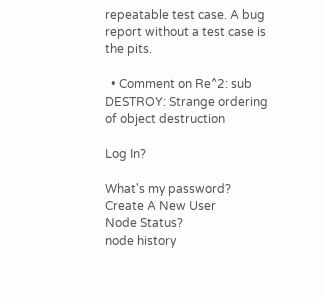repeatable test case. A bug report without a test case is the pits.

  • Comment on Re^2: sub DESTROY: Strange ordering of object destruction

Log In?

What's my password?
Create A New User
Node Status?
node history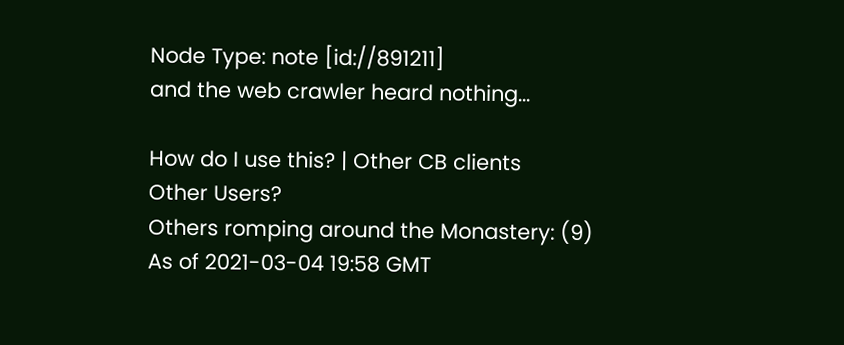Node Type: note [id://891211]
and the web crawler heard nothing...

How do I use this? | Other CB clients
Other Users?
Others romping around the Monastery: (9)
As of 2021-03-04 19:58 GMT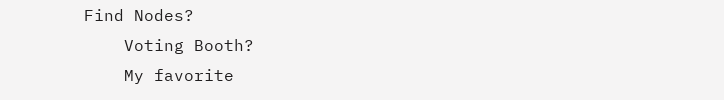Find Nodes?
    Voting Booth?
    My favorite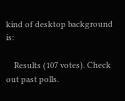kind of desktop background is:

    Results (107 votes). Check out past polls.